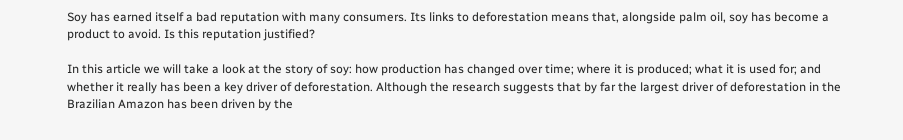Soy has earned itself a bad reputation with many consumers. Its links to deforestation means that, alongside palm oil, soy has become a product to avoid. Is this reputation justified?

In this article we will take a look at the story of soy: how production has changed over time; where it is produced; what it is used for; and whether it really has been a key driver of deforestation. Although the research suggests that by far the largest driver of deforestation in the Brazilian Amazon has been driven by the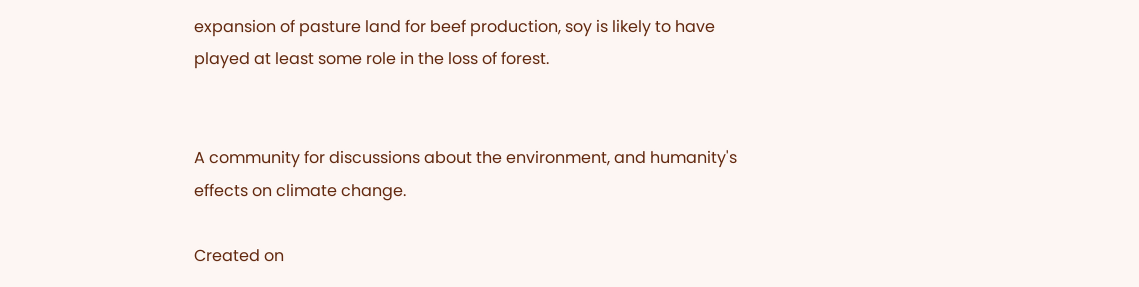expansion of pasture land for beef production, soy is likely to have played at least some role in the loss of forest.


A community for discussions about the environment, and humanity's effects on climate change.

Created on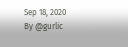Sep 18, 2020
By @gurlic